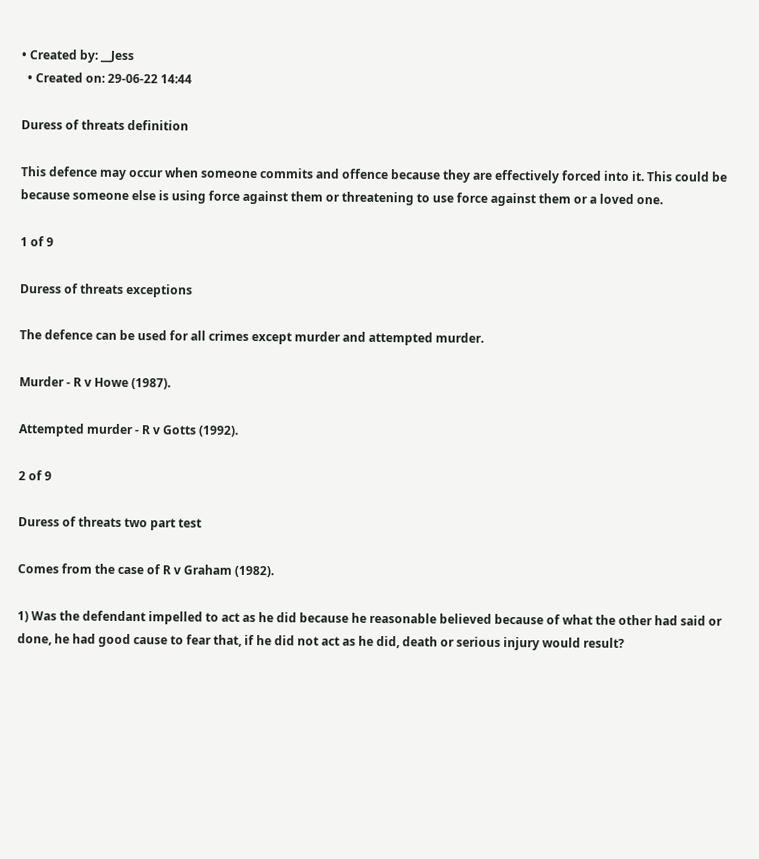• Created by: __Jess
  • Created on: 29-06-22 14:44

Duress of threats definition

This defence may occur when someone commits and offence because they are effectively forced into it. This could be because someone else is using force against them or threatening to use force against them or a loved one.

1 of 9

Duress of threats exceptions

The defence can be used for all crimes except murder and attempted murder.

Murder - R v Howe (1987).

Attempted murder - R v Gotts (1992).

2 of 9

Duress of threats two part test

Comes from the case of R v Graham (1982).

1) Was the defendant impelled to act as he did because he reasonable believed because of what the other had said or done, he had good cause to fear that, if he did not act as he did, death or serious injury would result?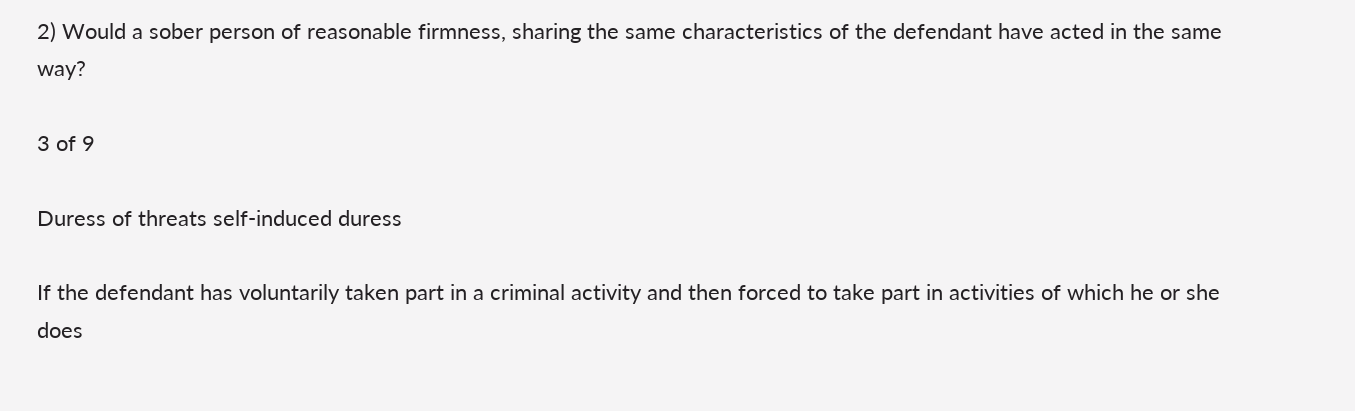2) Would a sober person of reasonable firmness, sharing the same characteristics of the defendant have acted in the same way?

3 of 9

Duress of threats self-induced duress

If the defendant has voluntarily taken part in a criminal activity and then forced to take part in activities of which he or she does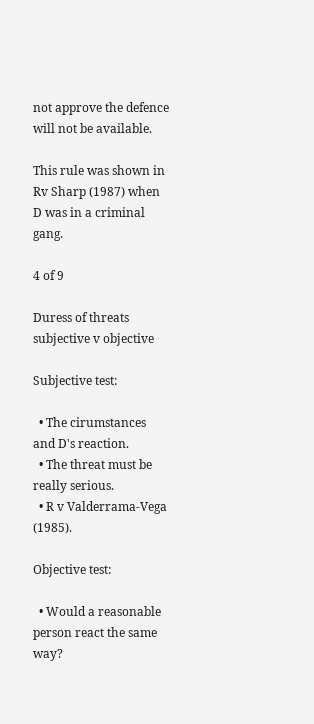not approve the defence will not be available.

This rule was shown in Rv Sharp (1987) when D was in a criminal gang.

4 of 9

Duress of threats subjective v objective

Subjective test:

  • The cirumstances and D's reaction.
  • The threat must be really serious.
  • R v Valderrama-Vega (1985).

Objective test:

  • Would a reasonable person react the same way?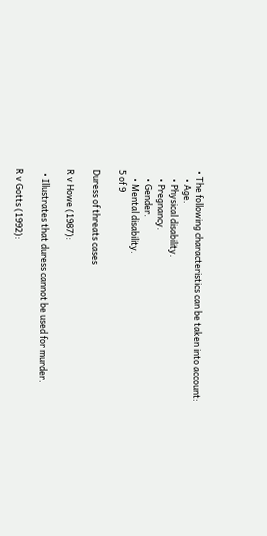• The following characteristics can be taken into account:
    • Age.
    • Physical disability.
    • Pregnancy.
    • Gender.
    • Mental disability.
5 of 9

Duress of threats cases

R v Howe (1987):

  • Illustrates that duress cannot be used for murder.

R v Gotts (1992):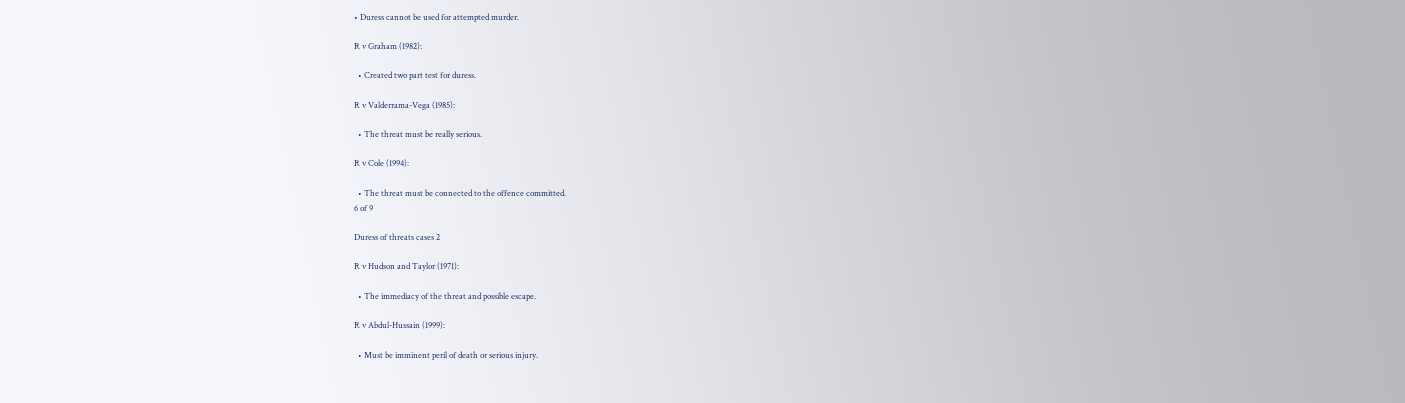• Duress cannot be used for attempted murder.

R v Graham (1982):

  • Created two part test for duress.

R v Valderrama-Vega (1985):

  • The threat must be really serious.

R v Cole (1994):

  • The threat must be connected to the offence committed.
6 of 9

Duress of threats cases 2

R v Hudson and Taylor (1971):

  • The immediacy of the threat and possible escape.

R v Abdul-Hussain (1999):

  • Must be imminent peril of death or serious injury.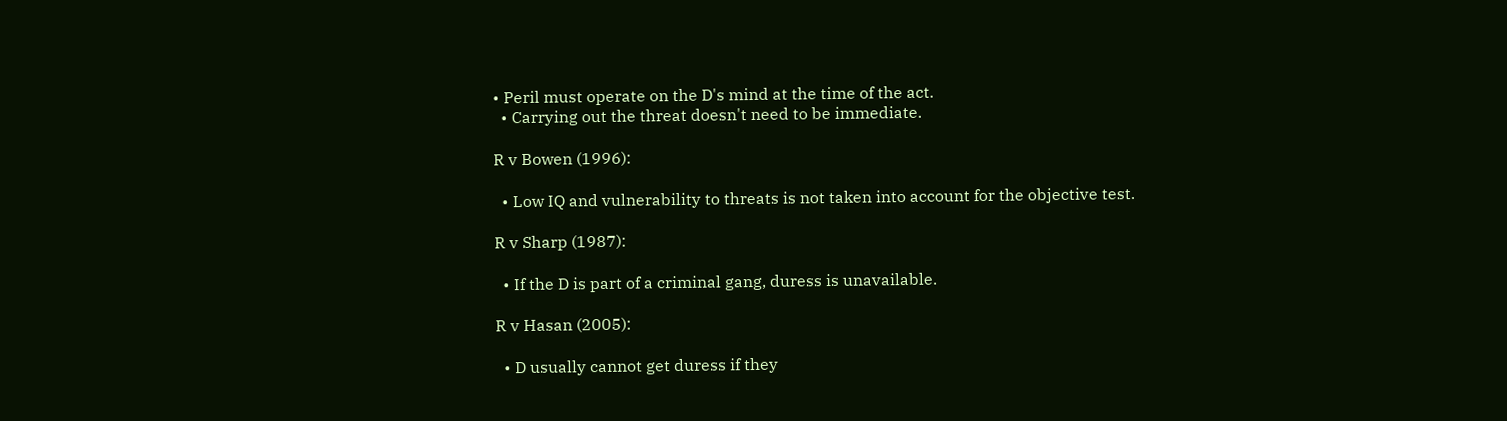• Peril must operate on the D's mind at the time of the act.
  • Carrying out the threat doesn't need to be immediate.

R v Bowen (1996):

  • Low IQ and vulnerability to threats is not taken into account for the objective test.

R v Sharp (1987):

  • If the D is part of a criminal gang, duress is unavailable.

R v Hasan (2005):

  • D usually cannot get duress if they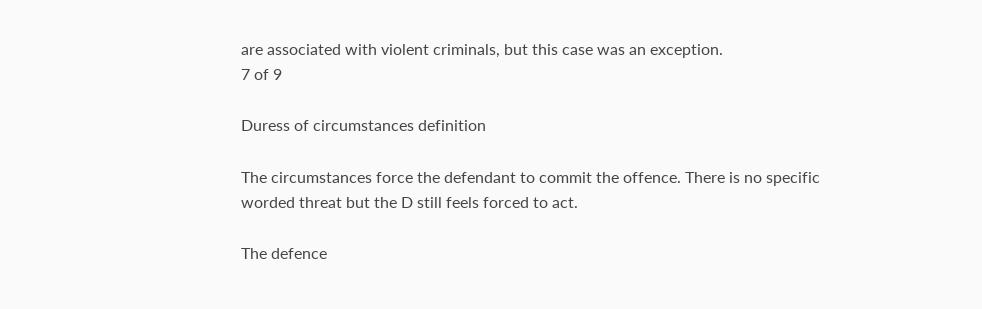are associated with violent criminals, but this case was an exception.
7 of 9

Duress of circumstances definition

The circumstances force the defendant to commit the offence. There is no specific worded threat but the D still feels forced to act.

The defence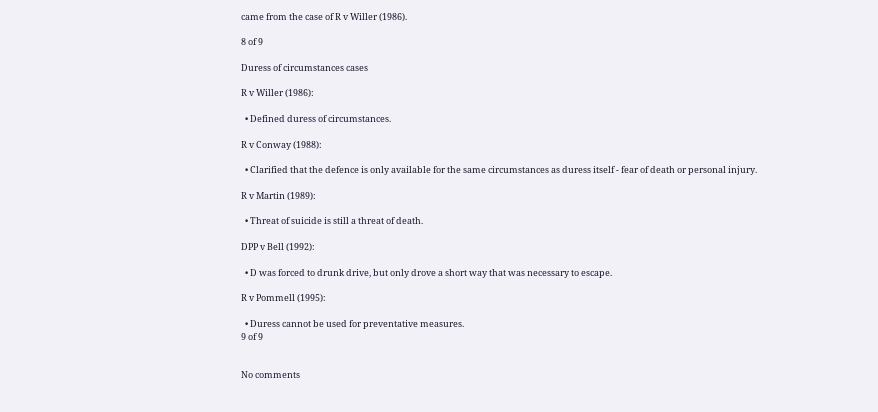came from the case of R v Willer (1986).

8 of 9

Duress of circumstances cases

R v Willer (1986):

  • Defined duress of circumstances.

R v Conway (1988):

  • Clarified that the defence is only available for the same circumstances as duress itself - fear of death or personal injury.

R v Martin (1989):

  • Threat of suicide is still a threat of death.

DPP v Bell (1992):

  • D was forced to drunk drive, but only drove a short way that was necessary to escape.

R v Pommell (1995):

  • Duress cannot be used for preventative measures.
9 of 9


No comments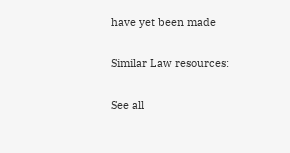have yet been made

Similar Law resources:

See all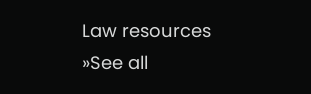Law resources »See all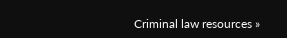Criminal law resources »